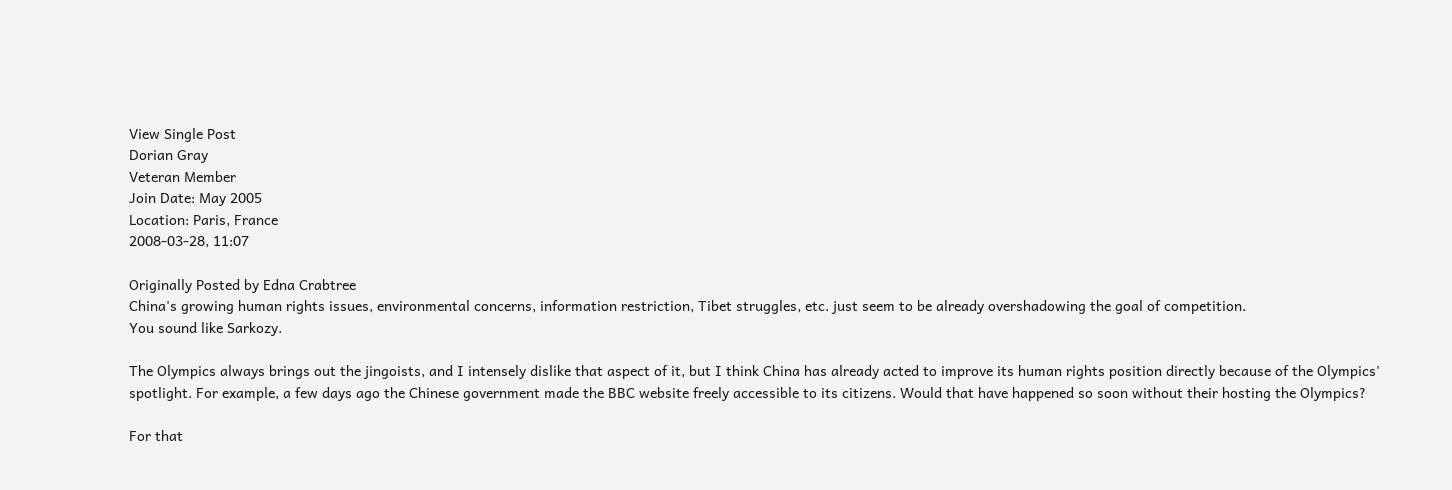View Single Post
Dorian Gray
Veteran Member
Join Date: May 2005
Location: Paris, France
2008-03-28, 11:07

Originally Posted by Edna Crabtree
China's growing human rights issues, environmental concerns, information restriction, Tibet struggles, etc. just seem to be already overshadowing the goal of competition.
You sound like Sarkozy.

The Olympics always brings out the jingoists, and I intensely dislike that aspect of it, but I think China has already acted to improve its human rights position directly because of the Olympics' spotlight. For example, a few days ago the Chinese government made the BBC website freely accessible to its citizens. Would that have happened so soon without their hosting the Olympics?

For that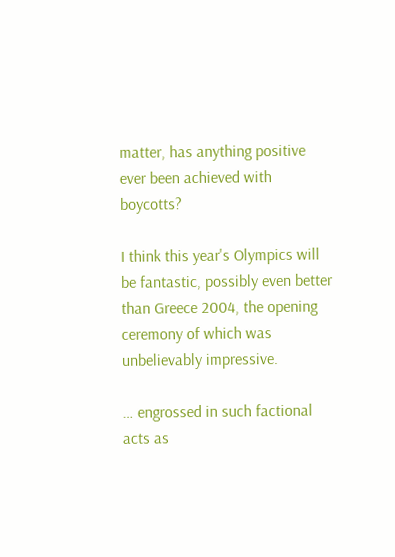matter, has anything positive ever been achieved with boycotts?

I think this year's Olympics will be fantastic, possibly even better than Greece 2004, the opening ceremony of which was unbelievably impressive.

… engrossed in such factional acts as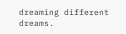dreaming different dreams.